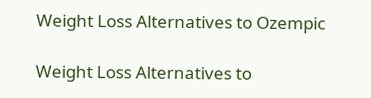Weight Loss Alternatives to Ozempic

Weight Loss Alternatives to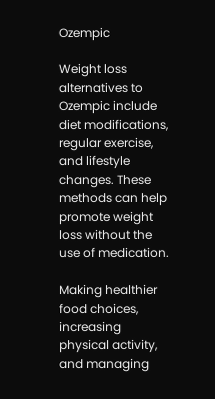Ozempic

Weight loss alternatives to Ozempic include diet modifications, regular exercise, and lifestyle changes. These methods can help promote weight loss without the use of medication.

Making healthier food choices, increasing physical activity, and managing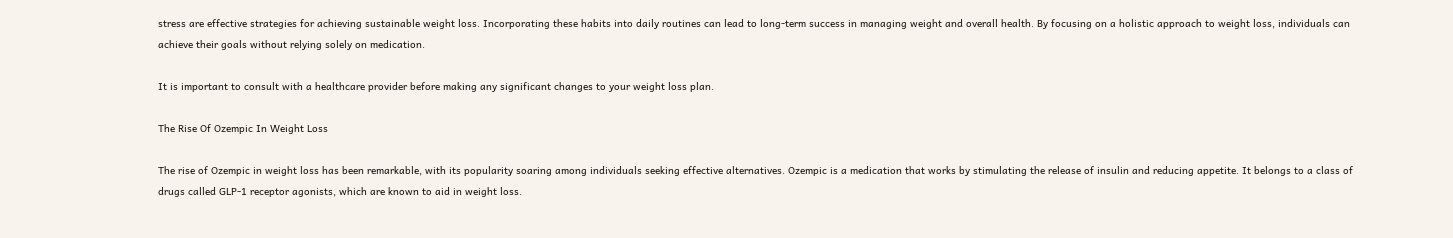stress are effective strategies for achieving sustainable weight loss. Incorporating these habits into daily routines can lead to long-term success in managing weight and overall health. By focusing on a holistic approach to weight loss, individuals can achieve their goals without relying solely on medication.

It is important to consult with a healthcare provider before making any significant changes to your weight loss plan.

The Rise Of Ozempic In Weight Loss

The rise of Ozempic in weight loss has been remarkable, with its popularity soaring among individuals seeking effective alternatives. Ozempic is a medication that works by stimulating the release of insulin and reducing appetite. It belongs to a class of drugs called GLP-1 receptor agonists, which are known to aid in weight loss.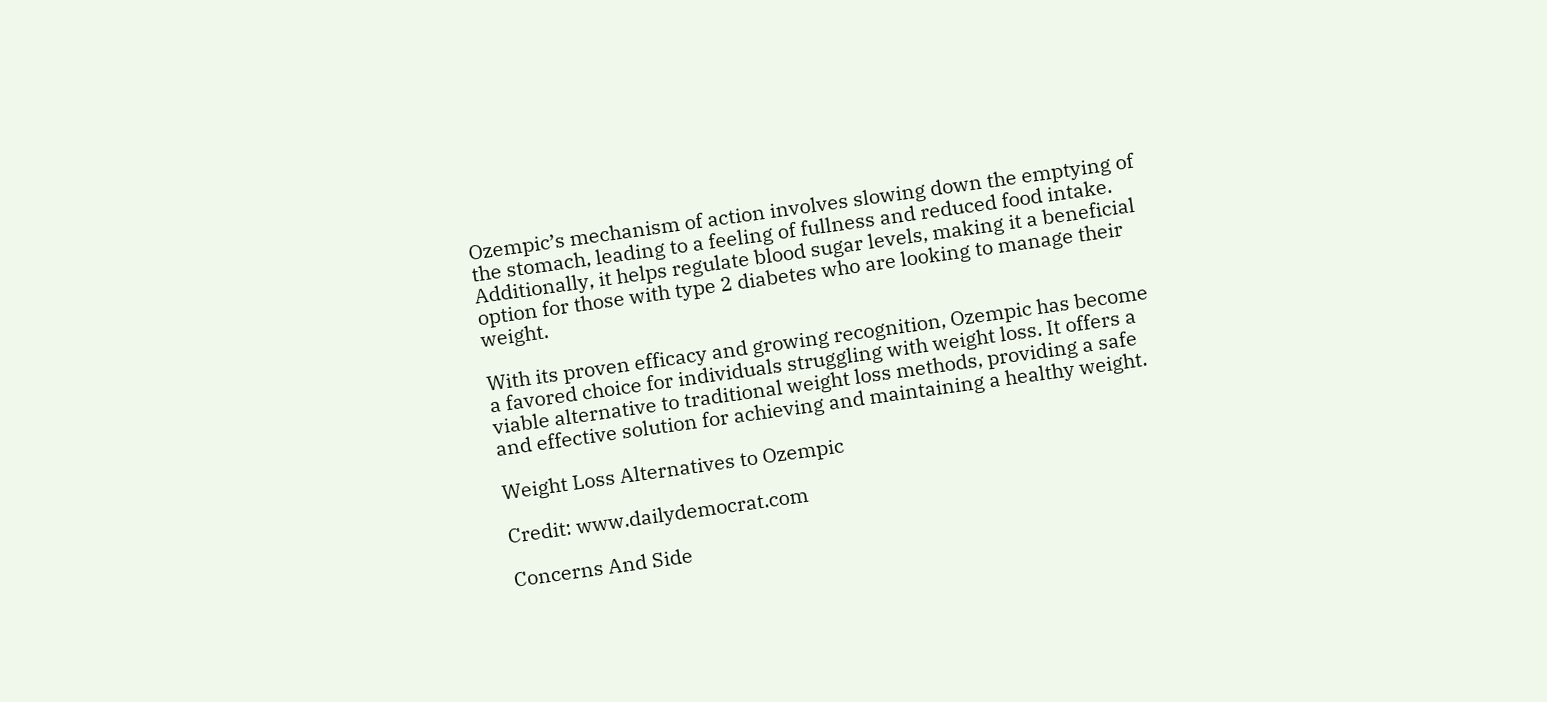Ozempic’s mechanism of action involves slowing down the emptying of the stomach, leading to a feeling of fullness and reduced food intake. Additionally, it helps regulate blood sugar levels, making it a beneficial option for those with type 2 diabetes who are looking to manage their weight.

With its proven efficacy and growing recognition, Ozempic has become a favored choice for individuals struggling with weight loss. It offers a viable alternative to traditional weight loss methods, providing a safe and effective solution for achieving and maintaining a healthy weight.

Weight Loss Alternatives to Ozempic

Credit: www.dailydemocrat.com

Concerns And Side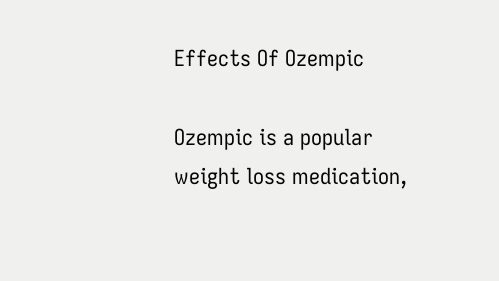Effects Of Ozempic

Ozempic is a popular weight loss medication,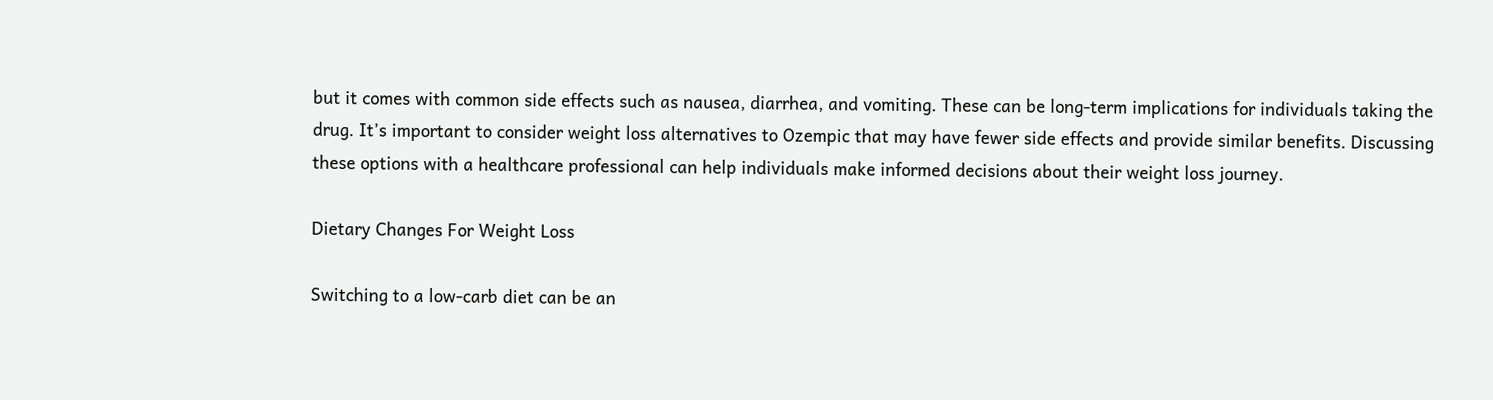but it comes with common side effects such as nausea, diarrhea, and vomiting. These can be long-term implications for individuals taking the drug. It’s important to consider weight loss alternatives to Ozempic that may have fewer side effects and provide similar benefits. Discussing these options with a healthcare professional can help individuals make informed decisions about their weight loss journey.

Dietary Changes For Weight Loss

Switching to a low-carb diet can be an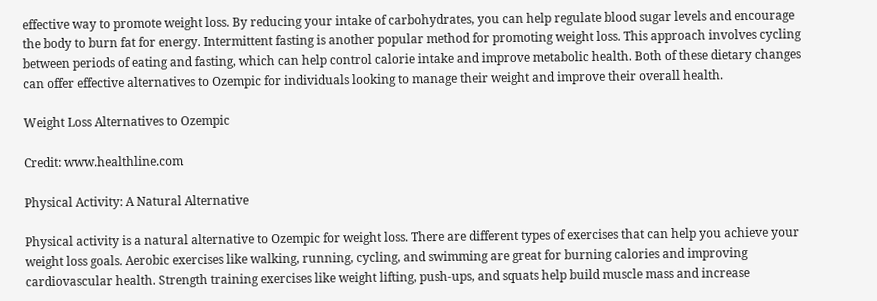effective way to promote weight loss. By reducing your intake of carbohydrates, you can help regulate blood sugar levels and encourage the body to burn fat for energy. Intermittent fasting is another popular method for promoting weight loss. This approach involves cycling between periods of eating and fasting, which can help control calorie intake and improve metabolic health. Both of these dietary changes can offer effective alternatives to Ozempic for individuals looking to manage their weight and improve their overall health.

Weight Loss Alternatives to Ozempic

Credit: www.healthline.com

Physical Activity: A Natural Alternative

Physical activity is a natural alternative to Ozempic for weight loss. There are different types of exercises that can help you achieve your weight loss goals. Aerobic exercises like walking, running, cycling, and swimming are great for burning calories and improving cardiovascular health. Strength training exercises like weight lifting, push-ups, and squats help build muscle mass and increase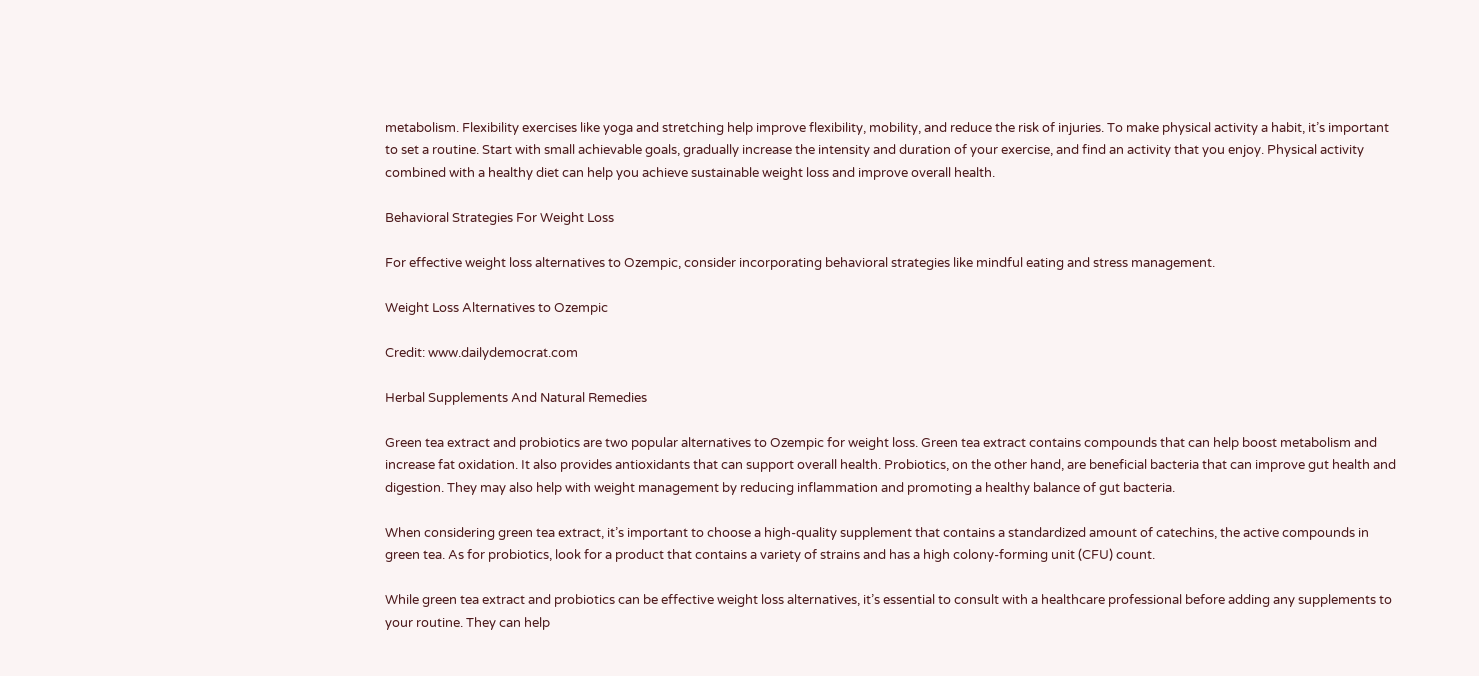metabolism. Flexibility exercises like yoga and stretching help improve flexibility, mobility, and reduce the risk of injuries. To make physical activity a habit, it’s important to set a routine. Start with small achievable goals, gradually increase the intensity and duration of your exercise, and find an activity that you enjoy. Physical activity combined with a healthy diet can help you achieve sustainable weight loss and improve overall health.

Behavioral Strategies For Weight Loss

For effective weight loss alternatives to Ozempic, consider incorporating behavioral strategies like mindful eating and stress management.

Weight Loss Alternatives to Ozempic

Credit: www.dailydemocrat.com

Herbal Supplements And Natural Remedies

Green tea extract and probiotics are two popular alternatives to Ozempic for weight loss. Green tea extract contains compounds that can help boost metabolism and increase fat oxidation. It also provides antioxidants that can support overall health. Probiotics, on the other hand, are beneficial bacteria that can improve gut health and digestion. They may also help with weight management by reducing inflammation and promoting a healthy balance of gut bacteria.

When considering green tea extract, it’s important to choose a high-quality supplement that contains a standardized amount of catechins, the active compounds in green tea. As for probiotics, look for a product that contains a variety of strains and has a high colony-forming unit (CFU) count.

While green tea extract and probiotics can be effective weight loss alternatives, it’s essential to consult with a healthcare professional before adding any supplements to your routine. They can help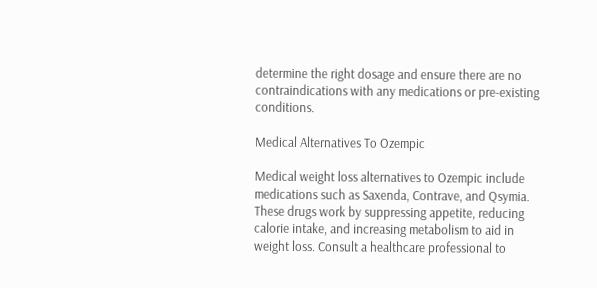determine the right dosage and ensure there are no contraindications with any medications or pre-existing conditions.

Medical Alternatives To Ozempic

Medical weight loss alternatives to Ozempic include medications such as Saxenda, Contrave, and Qsymia. These drugs work by suppressing appetite, reducing calorie intake, and increasing metabolism to aid in weight loss. Consult a healthcare professional to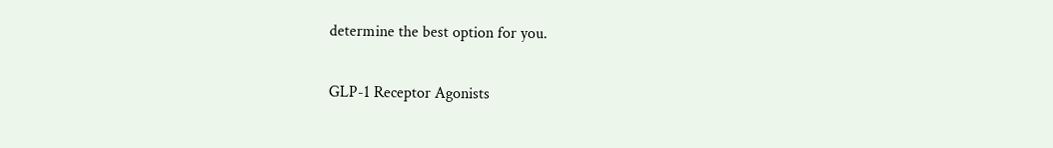determine the best option for you.

GLP-1 Receptor Agonists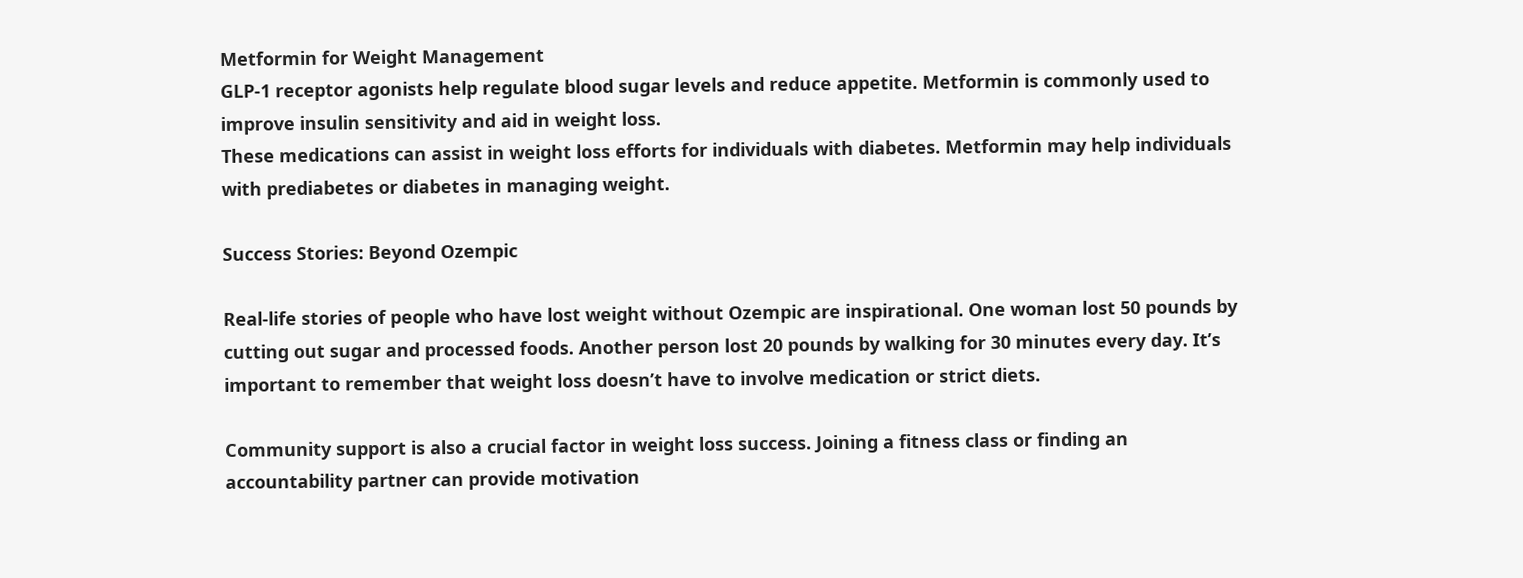Metformin for Weight Management
GLP-1 receptor agonists help regulate blood sugar levels and reduce appetite. Metformin is commonly used to improve insulin sensitivity and aid in weight loss.
These medications can assist in weight loss efforts for individuals with diabetes. Metformin may help individuals with prediabetes or diabetes in managing weight.

Success Stories: Beyond Ozempic

Real-life stories of people who have lost weight without Ozempic are inspirational. One woman lost 50 pounds by cutting out sugar and processed foods. Another person lost 20 pounds by walking for 30 minutes every day. It’s important to remember that weight loss doesn’t have to involve medication or strict diets.

Community support is also a crucial factor in weight loss success. Joining a fitness class or finding an accountability partner can provide motivation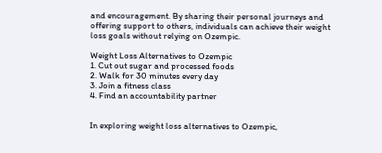and encouragement. By sharing their personal journeys and offering support to others, individuals can achieve their weight loss goals without relying on Ozempic.

Weight Loss Alternatives to Ozempic
1. Cut out sugar and processed foods
2. Walk for 30 minutes every day
3. Join a fitness class
4. Find an accountability partner


In exploring weight loss alternatives to Ozempic,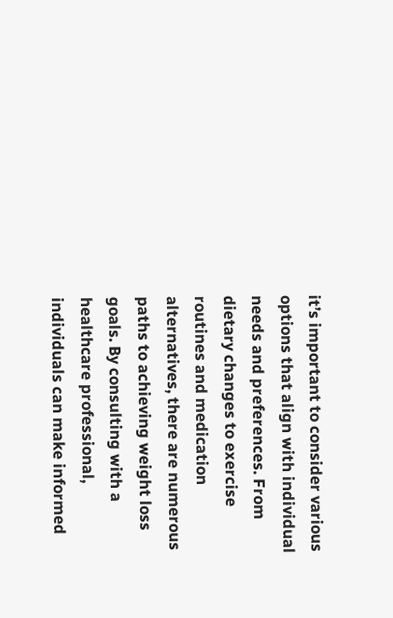it’s important to consider various options that align with individual needs and preferences. From dietary changes to exercise routines and medication alternatives, there are numerous paths to achieving weight loss goals. By consulting with a healthcare professional, individuals can make informed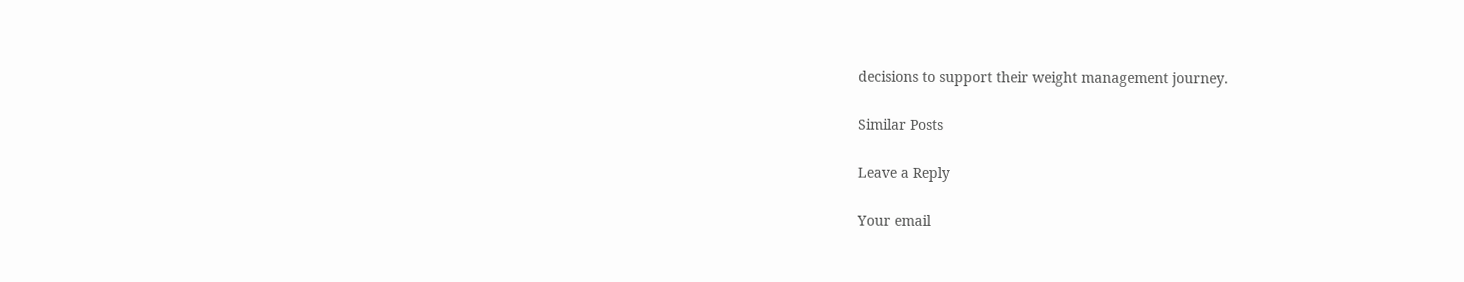decisions to support their weight management journey.

Similar Posts

Leave a Reply

Your email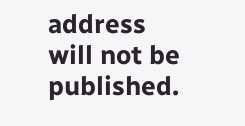address will not be published.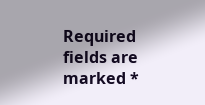Required fields are marked *